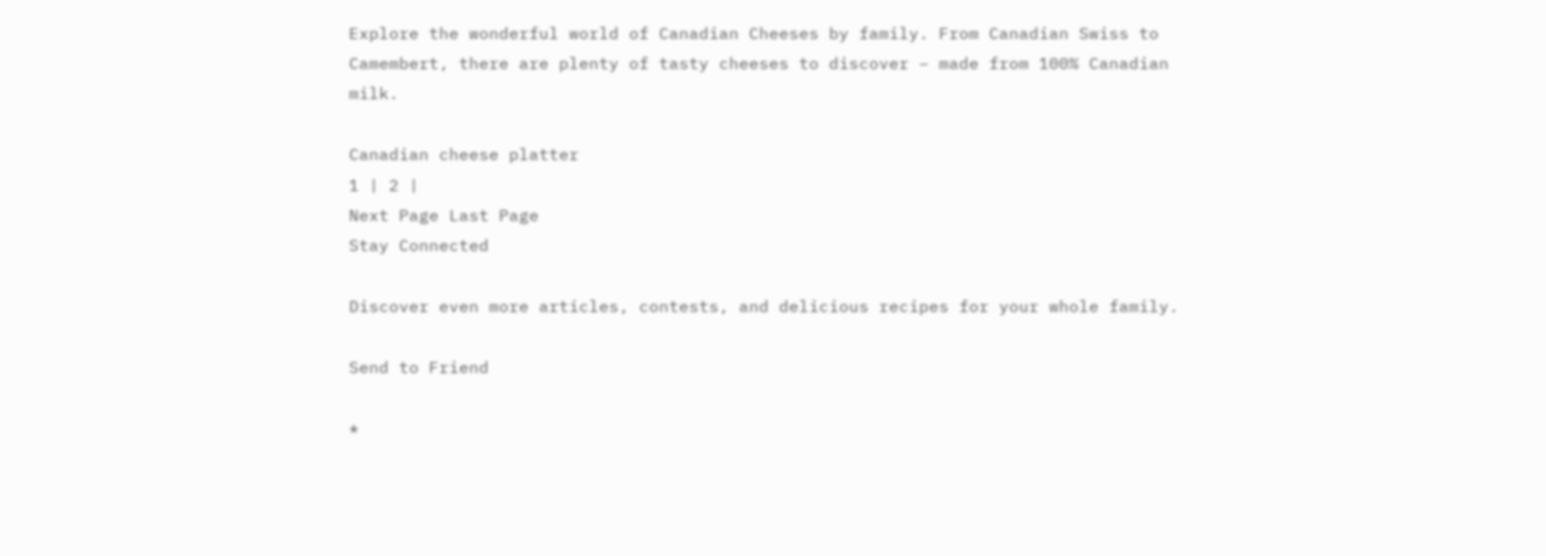Explore the wonderful world of Canadian Cheeses by family. From Canadian Swiss to Camembert, there are plenty of tasty cheeses to discover – made from 100% Canadian milk.

Canadian cheese platter
1 | 2 |
Next Page Last Page
Stay Connected

Discover even more articles, contests, and delicious recipes for your whole family.

Send to Friend

*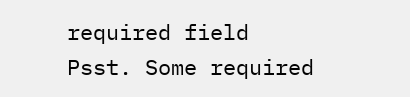required field
Psst. Some required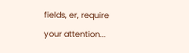fields, er, require your attention...